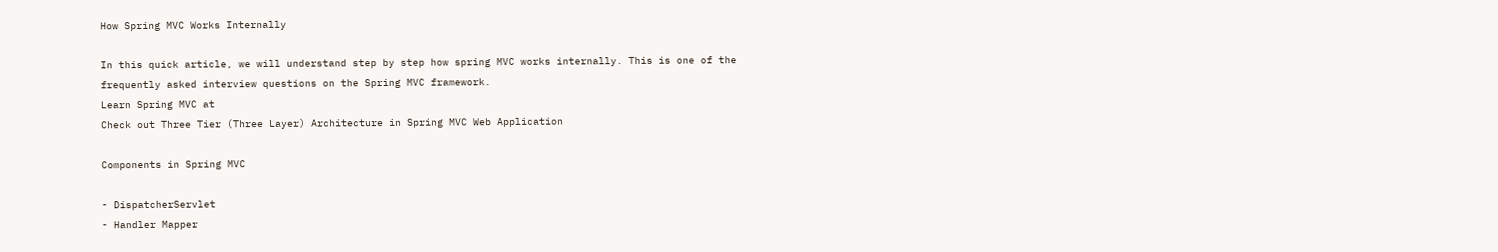How Spring MVC Works Internally

In this quick article, we will understand step by step how spring MVC works internally. This is one of the frequently asked interview questions on the Spring MVC framework.
Learn Spring MVC at
Check out Three Tier (Three Layer) Architecture in Spring MVC Web Application

Components in Spring MVC

- DispatcherServlet
- Handler Mapper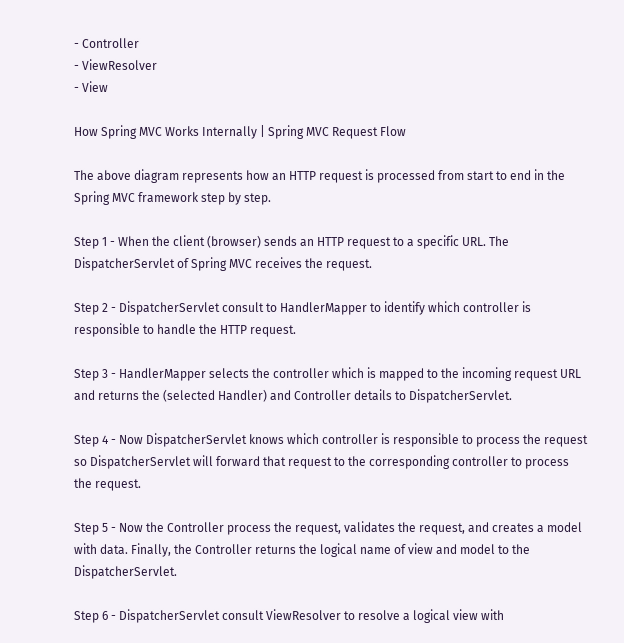- Controller
- ViewResolver
- View

How Spring MVC Works Internally | Spring MVC Request Flow

The above diagram represents how an HTTP request is processed from start to end in the Spring MVC framework step by step.

Step 1 - When the client (browser) sends an HTTP request to a specific URL. The DispatcherServlet of Spring MVC receives the request.

Step 2 - DispatcherServlet consult to HandlerMapper to identify which controller is responsible to handle the HTTP request.

Step 3 - HandlerMapper selects the controller which is mapped to the incoming request URL and returns the (selected Handler) and Controller details to DispatcherServlet.

Step 4 - Now DispatcherServlet knows which controller is responsible to process the request so DispatcherServlet will forward that request to the corresponding controller to process the request.

Step 5 - Now the Controller process the request, validates the request, and creates a model with data. Finally, the Controller returns the logical name of view and model to the DispatcherServlet.

Step 6 - DispatcherServlet consult ViewResolver to resolve a logical view with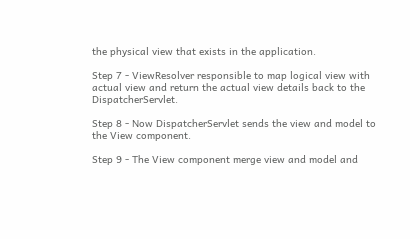the physical view that exists in the application.

Step 7 - ViewResolver responsible to map logical view with actual view and return the actual view details back to the DispatcherServlet.

Step 8 - Now DispatcherServlet sends the view and model to the View component.

Step 9 - The View component merge view and model and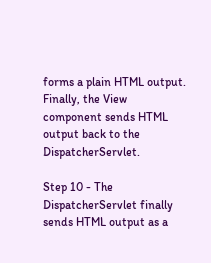forms a plain HTML output. Finally, the View component sends HTML output back to the DispatcherServlet.

Step 10 - The DispatcherServlet finally sends HTML output as a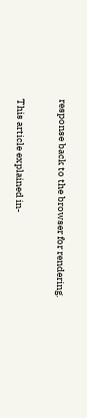response back to the browser for rendering.


This article explained in-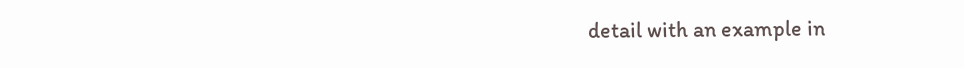detail with an example in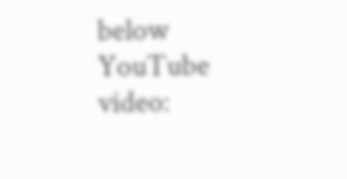below YouTube video: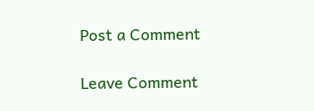Post a Comment

Leave Comment